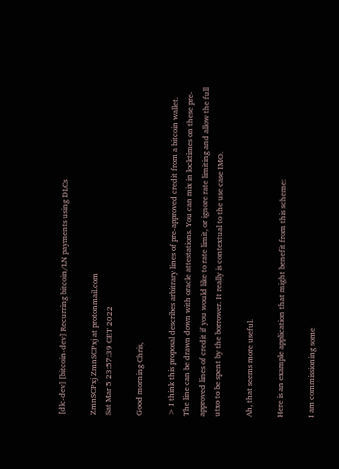[dlc-dev] [bitcoin-dev] Recurring bitcoin/LN payments using DLCs

ZmnSCPxj ZmnSCPxj at protonmail.com
Sat Mar 5 23:57:39 CET 2022

Good morning Chris,

> I think this proposal describes arbitrary lines of pre-approved credit from a bitcoin wallet. The line can be drawn down with oracle attestations. You can mix in locktimes on these pre-approved lines of credit if you would like to rate limit, or ignore rate limiting and allow the full utxo to be spent by the borrower. It really is contextual to the use case IMO.

Ah, that seems more useful.

Here is an example application that might benefit from this scheme:

I am commissioning some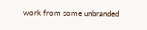work from some unbranded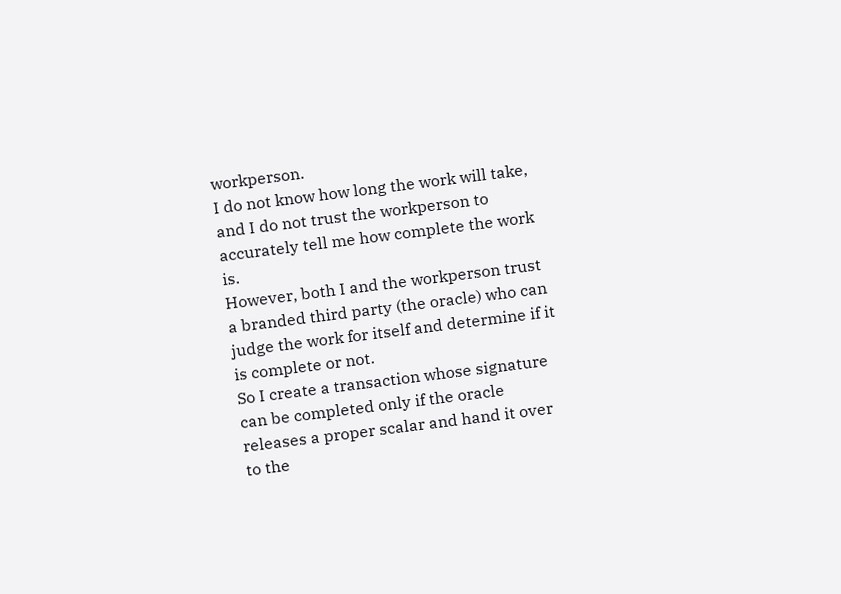workperson.
I do not know how long the work will take, and I do not trust the workperson to accurately tell me how complete the work is.
However, both I and the workperson trust a branded third party (the oracle) who can judge the work for itself and determine if it is complete or not.
So I create a transaction whose signature can be completed only if the oracle releases a proper scalar and hand it over to the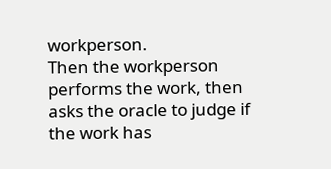workperson.
Then the workperson performs the work, then asks the oracle to judge if the work has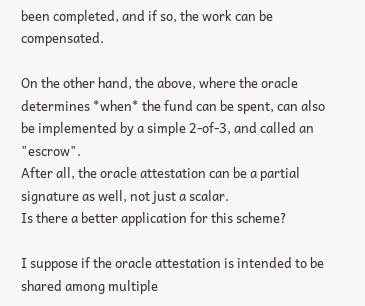been completed, and if so, the work can be compensated.

On the other hand, the above, where the oracle determines *when* the fund can be spent, can also be implemented by a simple 2-of-3, and called an "escrow".
After all, the oracle attestation can be a partial signature as well, not just a scalar.
Is there a better application for this scheme?

I suppose if the oracle attestation is intended to be shared among multiple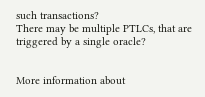such transactions?
There may be multiple PTLCs, that are triggered by a single oracle?


More information about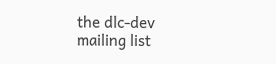the dlc-dev mailing list